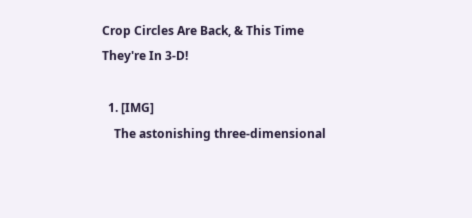Crop Circles Are Back, & This Time They're In 3-D!

  1. [IMG]
    The astonishing three-dimensional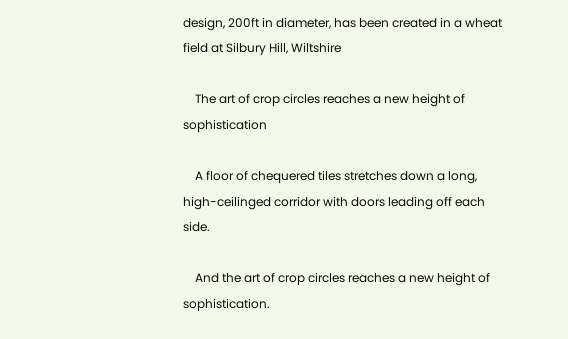design, 200ft in diameter, has been created in a wheat field at Silbury Hill, Wiltshire

    The art of crop circles reaches a new height of sophistication

    A floor of chequered tiles stretches down a long, high-ceilinged corridor with doors leading off each side.

    And the art of crop circles reaches a new height of sophistication.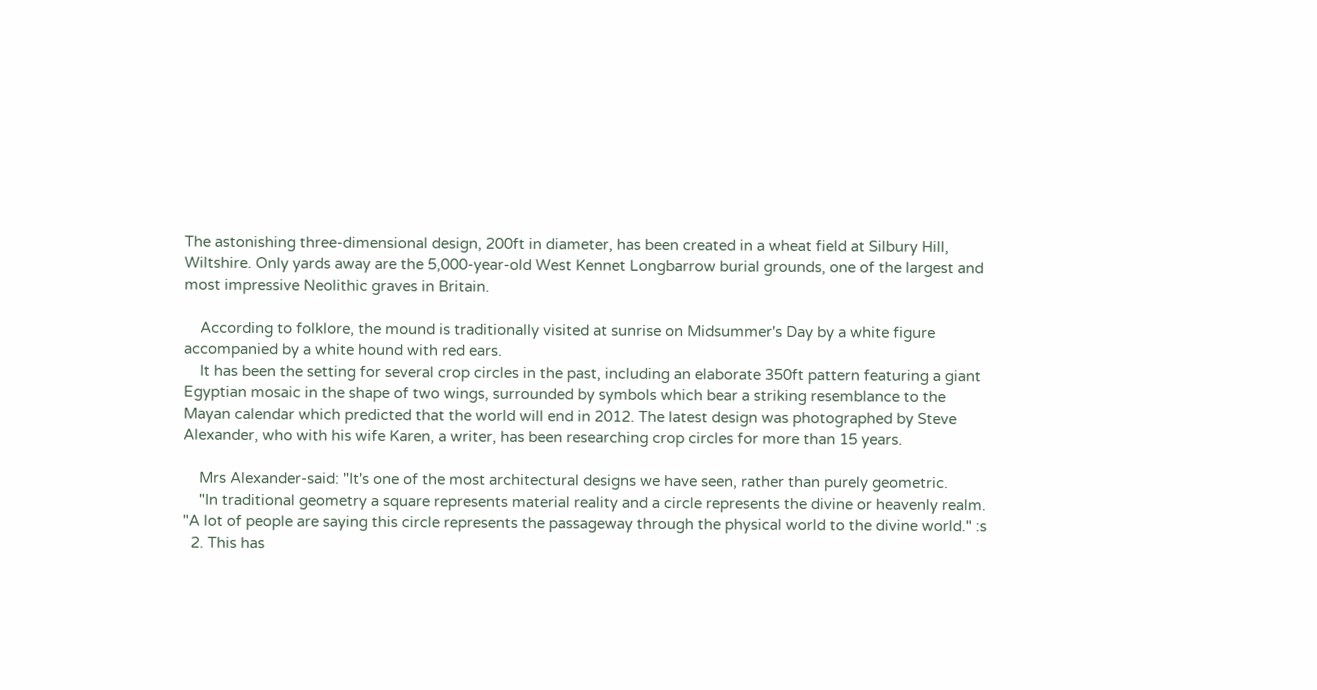The astonishing three-dimensional design, 200ft in diameter, has been created in a wheat field at Silbury Hill, Wiltshire. Only yards away are the 5,000-year-old West Kennet Longbarrow burial grounds, one of the largest and most impressive Neolithic graves in Britain.

    According to folklore, the mound is traditionally visited at sunrise on Midsummer's Day by a white figure accompanied by a white hound with red ears.
    It has been the setting for several crop circles in the past, including an elaborate 350ft pattern featuring a giant Egyptian mosaic in the shape of two wings, surrounded by symbols which bear a striking resemblance to the Mayan calendar which predicted that the world will end in 2012. The latest design was photographed by Steve Alexander, who with his wife Karen, a writer, has been researching crop circles for more than 15 years.

    Mrs Alexander-said: "It's one of the most architectural designs we have seen, rather than purely geometric.
    "In traditional geometry a square represents material reality and a circle represents the divine or heavenly realm. "A lot of people are saying this circle represents the passageway through the physical world to the divine world." :s
  2. This has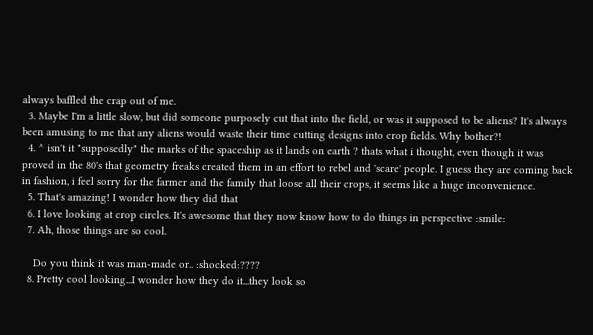always baffled the crap out of me.
  3. Maybe I'm a little slow, but did someone purposely cut that into the field, or was it supposed to be aliens? It's always been amusing to me that any aliens would waste their time cutting designs into crop fields. Why bother?!
  4. ^ isn't it "supposedly" the marks of the spaceship as it lands on earth ? thats what i thought, even though it was proved in the 80's that geometry freaks created them in an effort to rebel and 'scare' people. I guess they are coming back in fashion, i feel sorry for the farmer and the family that loose all their crops, it seems like a huge inconvenience.
  5. That's amazing! I wonder how they did that
  6. I love looking at crop circles. It's awesome that they now know how to do things in perspective :smile:
  7. Ah, those things are so cool.

    Do you think it was man-made or.. :shocked:????
  8. Pretty cool looking...I wonder how they do it...they look so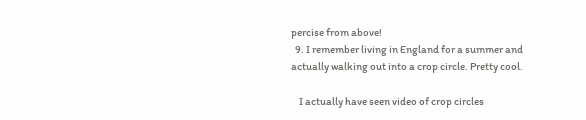percise from above!
  9. I remember living in England for a summer and actually walking out into a crop circle. Pretty cool.

    I actually have seen video of crop circles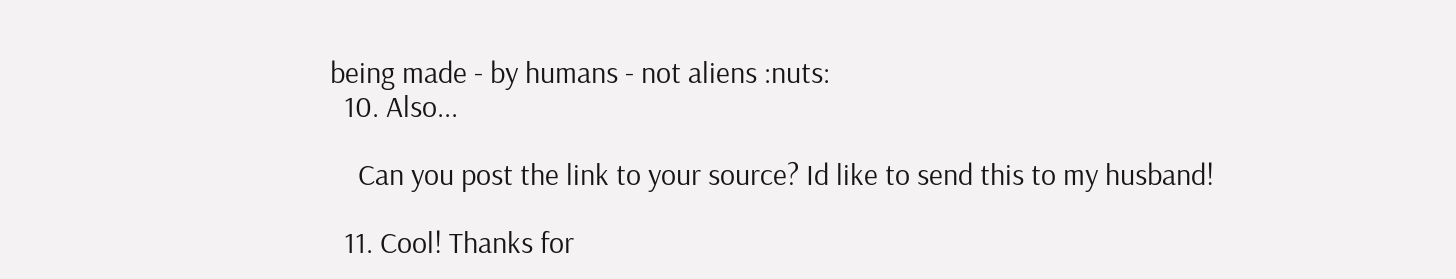being made - by humans - not aliens :nuts:
  10. Also...

    Can you post the link to your source? Id like to send this to my husband!

  11. Cool! Thanks for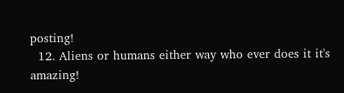posting!
  12. Aliens or humans either way who ever does it it's amazing!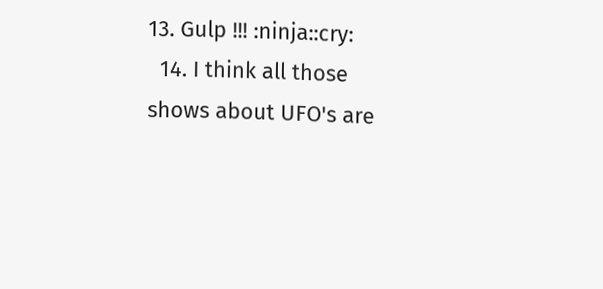13. Gulp !!! :ninja::cry:
  14. I think all those shows about UFO's are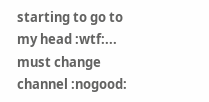starting to go to my head :wtf:... must change channel :nogood: